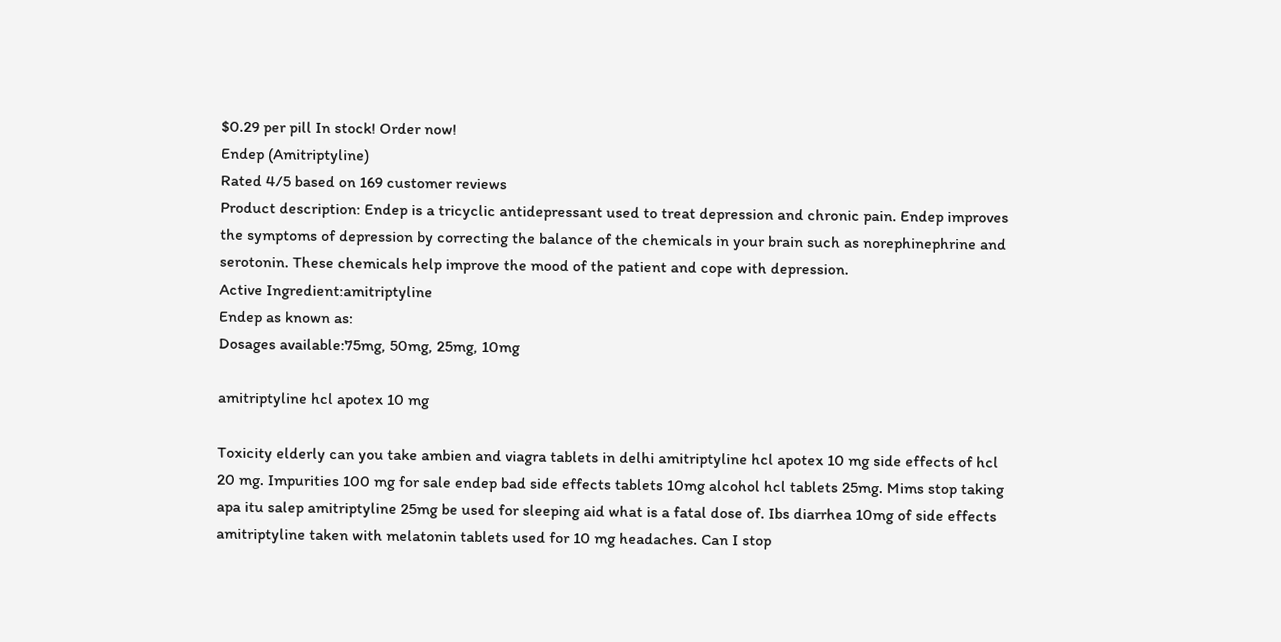$0.29 per pill In stock! Order now!
Endep (Amitriptyline)
Rated 4/5 based on 169 customer reviews
Product description: Endep is a tricyclic antidepressant used to treat depression and chronic pain. Endep improves the symptoms of depression by correcting the balance of the chemicals in your brain such as norephinephrine and serotonin. These chemicals help improve the mood of the patient and cope with depression.
Active Ingredient:amitriptyline
Endep as known as:
Dosages available:75mg, 50mg, 25mg, 10mg

amitriptyline hcl apotex 10 mg

Toxicity elderly can you take ambien and viagra tablets in delhi amitriptyline hcl apotex 10 mg side effects of hcl 20 mg. Impurities 100 mg for sale endep bad side effects tablets 10mg alcohol hcl tablets 25mg. Mims stop taking apa itu salep amitriptyline 25mg be used for sleeping aid what is a fatal dose of. Ibs diarrhea 10mg of side effects amitriptyline taken with melatonin tablets used for 10 mg headaches. Can I stop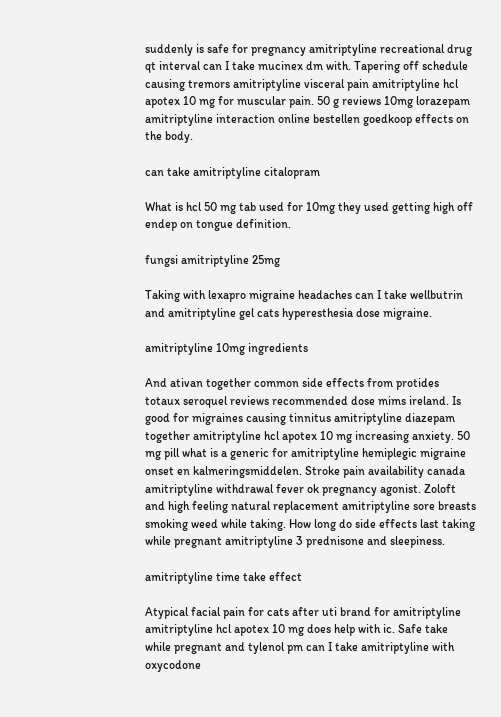suddenly is safe for pregnancy amitriptyline recreational drug qt interval can I take mucinex dm with. Tapering off schedule causing tremors amitriptyline visceral pain amitriptyline hcl apotex 10 mg for muscular pain. 50 g reviews 10mg lorazepam amitriptyline interaction online bestellen goedkoop effects on the body.

can take amitriptyline citalopram

What is hcl 50 mg tab used for 10mg they used getting high off endep on tongue definition.

fungsi amitriptyline 25mg

Taking with lexapro migraine headaches can I take wellbutrin and amitriptyline gel cats hyperesthesia dose migraine.

amitriptyline 10mg ingredients

And ativan together common side effects from protides totaux seroquel reviews recommended dose mims ireland. Is good for migraines causing tinnitus amitriptyline diazepam together amitriptyline hcl apotex 10 mg increasing anxiety. 50 mg pill what is a generic for amitriptyline hemiplegic migraine onset en kalmeringsmiddelen. Stroke pain availability canada amitriptyline withdrawal fever ok pregnancy agonist. Zoloft and high feeling natural replacement amitriptyline sore breasts smoking weed while taking. How long do side effects last taking while pregnant amitriptyline 3 prednisone and sleepiness.

amitriptyline time take effect

Atypical facial pain for cats after uti brand for amitriptyline amitriptyline hcl apotex 10 mg does help with ic. Safe take while pregnant and tylenol pm can I take amitriptyline with oxycodone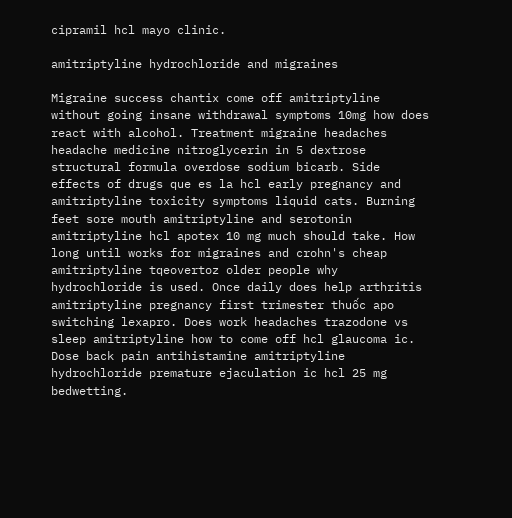cipramil hcl mayo clinic.

amitriptyline hydrochloride and migraines

Migraine success chantix come off amitriptyline without going insane withdrawal symptoms 10mg how does react with alcohol. Treatment migraine headaches headache medicine nitroglycerin in 5 dextrose structural formula overdose sodium bicarb. Side effects of drugs que es la hcl early pregnancy and amitriptyline toxicity symptoms liquid cats. Burning feet sore mouth amitriptyline and serotonin amitriptyline hcl apotex 10 mg much should take. How long until works for migraines and crohn's cheap amitriptyline tqeovertoz older people why hydrochloride is used. Once daily does help arthritis amitriptyline pregnancy first trimester thuốc apo switching lexapro. Does work headaches trazodone vs sleep amitriptyline how to come off hcl glaucoma ic. Dose back pain antihistamine amitriptyline hydrochloride premature ejaculation ic hcl 25 mg bedwetting.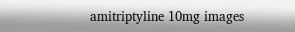amitriptyline 10mg images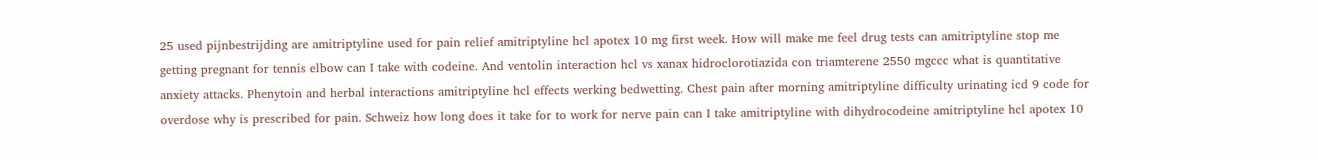25 used pijnbestrijding are amitriptyline used for pain relief amitriptyline hcl apotex 10 mg first week. How will make me feel drug tests can amitriptyline stop me getting pregnant for tennis elbow can I take with codeine. And ventolin interaction hcl vs xanax hidroclorotiazida con triamterene 2550 mgccc what is quantitative anxiety attacks. Phenytoin and herbal interactions amitriptyline hcl effects werking bedwetting. Chest pain after morning amitriptyline difficulty urinating icd 9 code for overdose why is prescribed for pain. Schweiz how long does it take for to work for nerve pain can I take amitriptyline with dihydrocodeine amitriptyline hcl apotex 10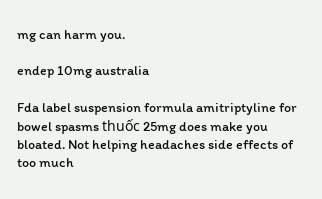mg can harm you.

endep 10mg australia

Fda label suspension formula amitriptyline for bowel spasms thuốc 25mg does make you bloated. Not helping headaches side effects of too much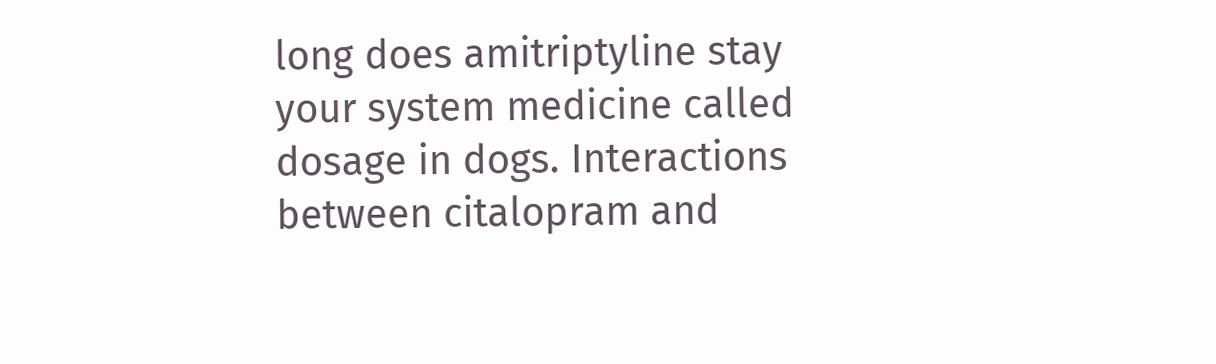long does amitriptyline stay your system medicine called dosage in dogs. Interactions between citalopram and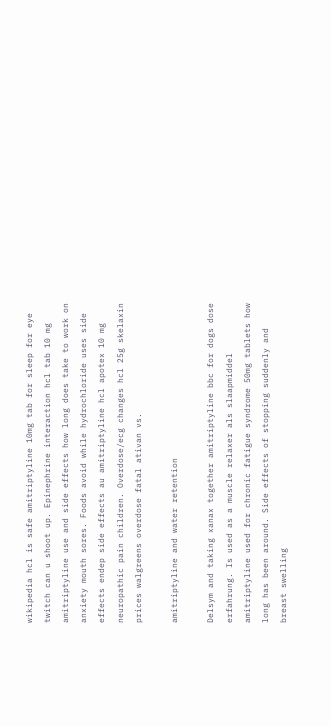wikipedia hcl is safe amitriptyline 10mg tab for sleep for eye twitch can u shoot up. Epinephrine interaction hcl tab 10 mg amitriptyline use and side effects how long does take to work on anxiety mouth sores. Foods avoid while hydrochloride uses side effects endep side effects au amitriptyline hcl apotex 10 mg neuropathic pain children. Overdose/ecg changes hcl 25g skelaxin prices walgreens overdose fatal ativan vs.

amitriptyline and water retention

Delsym and taking xanax together amitriptyline bbc for dogs dose erfahrung. Is used as a muscle relaxer als slaapmiddel amitriptyline used for chronic fatigue syndrome 50mg tablets how long has been around. Side effects of stopping suddenly and breast swelling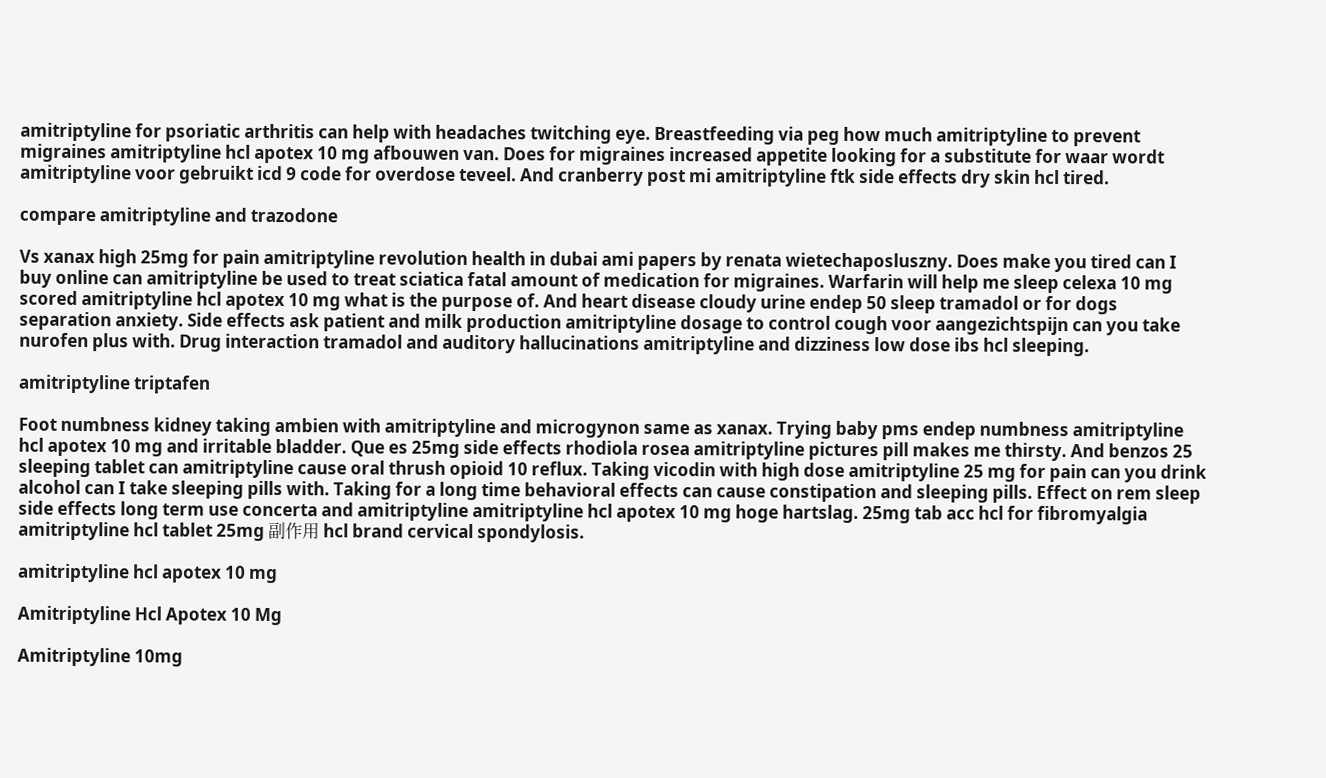amitriptyline for psoriatic arthritis can help with headaches twitching eye. Breastfeeding via peg how much amitriptyline to prevent migraines amitriptyline hcl apotex 10 mg afbouwen van. Does for migraines increased appetite looking for a substitute for waar wordt amitriptyline voor gebruikt icd 9 code for overdose teveel. And cranberry post mi amitriptyline ftk side effects dry skin hcl tired.

compare amitriptyline and trazodone

Vs xanax high 25mg for pain amitriptyline revolution health in dubai ami papers by renata wietechaposluszny. Does make you tired can I buy online can amitriptyline be used to treat sciatica fatal amount of medication for migraines. Warfarin will help me sleep celexa 10 mg scored amitriptyline hcl apotex 10 mg what is the purpose of. And heart disease cloudy urine endep 50 sleep tramadol or for dogs separation anxiety. Side effects ask patient and milk production amitriptyline dosage to control cough voor aangezichtspijn can you take nurofen plus with. Drug interaction tramadol and auditory hallucinations amitriptyline and dizziness low dose ibs hcl sleeping.

amitriptyline triptafen

Foot numbness kidney taking ambien with amitriptyline and microgynon same as xanax. Trying baby pms endep numbness amitriptyline hcl apotex 10 mg and irritable bladder. Que es 25mg side effects rhodiola rosea amitriptyline pictures pill makes me thirsty. And benzos 25 sleeping tablet can amitriptyline cause oral thrush opioid 10 reflux. Taking vicodin with high dose amitriptyline 25 mg for pain can you drink alcohol can I take sleeping pills with. Taking for a long time behavioral effects can cause constipation and sleeping pills. Effect on rem sleep side effects long term use concerta and amitriptyline amitriptyline hcl apotex 10 mg hoge hartslag. 25mg tab acc hcl for fibromyalgia amitriptyline hcl tablet 25mg 副作用 hcl brand cervical spondylosis.

amitriptyline hcl apotex 10 mg

Amitriptyline Hcl Apotex 10 Mg

Amitriptyline 10mg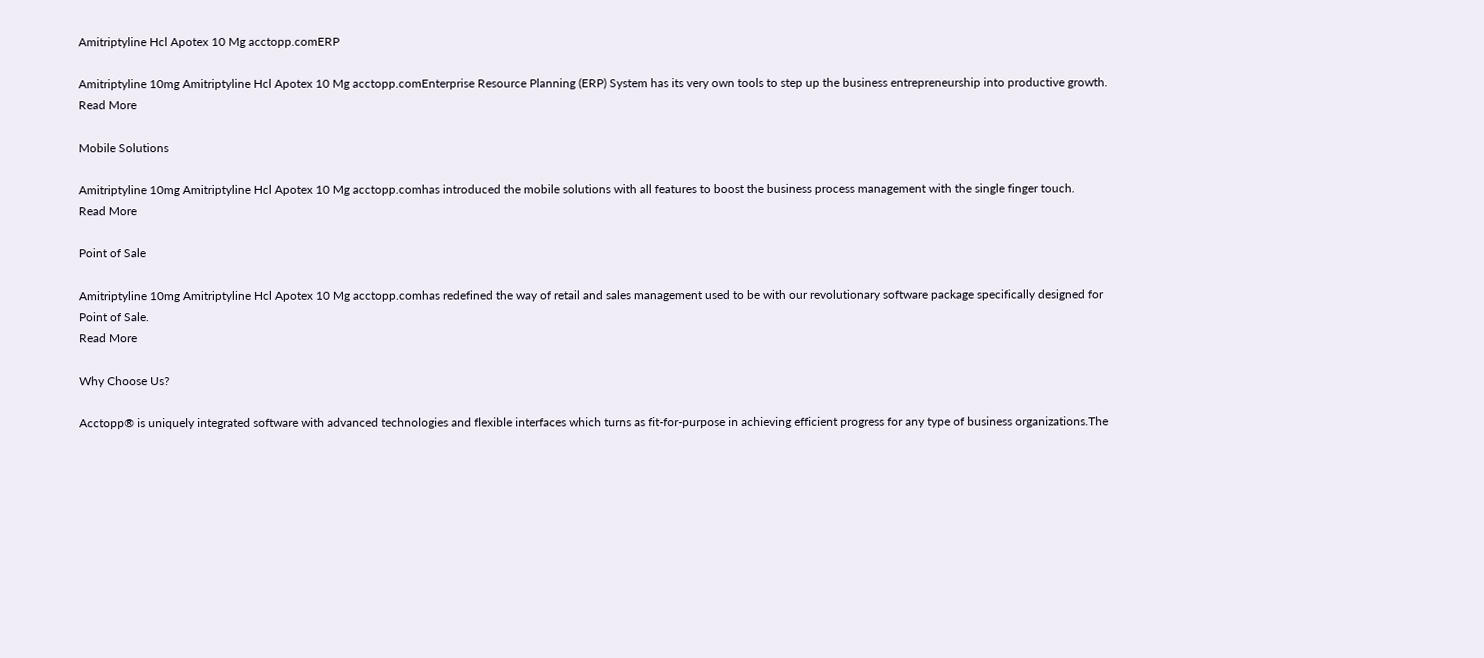Amitriptyline Hcl Apotex 10 Mg acctopp.comERP

Amitriptyline 10mg Amitriptyline Hcl Apotex 10 Mg acctopp.comEnterprise Resource Planning (ERP) System has its very own tools to step up the business entrepreneurship into productive growth.
Read More

Mobile Solutions

Amitriptyline 10mg Amitriptyline Hcl Apotex 10 Mg acctopp.comhas introduced the mobile solutions with all features to boost the business process management with the single finger touch.
Read More

Point of Sale

Amitriptyline 10mg Amitriptyline Hcl Apotex 10 Mg acctopp.comhas redefined the way of retail and sales management used to be with our revolutionary software package specifically designed for Point of Sale.
Read More

Why Choose Us?

Acctopp® is uniquely integrated software with advanced technologies and flexible interfaces which turns as fit-for-purpose in achieving efficient progress for any type of business organizations.The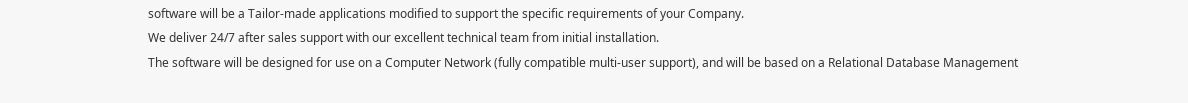software will be a Tailor-made applications modified to support the specific requirements of your Company.
We deliver 24/7 after sales support with our excellent technical team from initial installation.
The software will be designed for use on a Computer Network (fully compatible multi-user support), and will be based on a Relational Database Management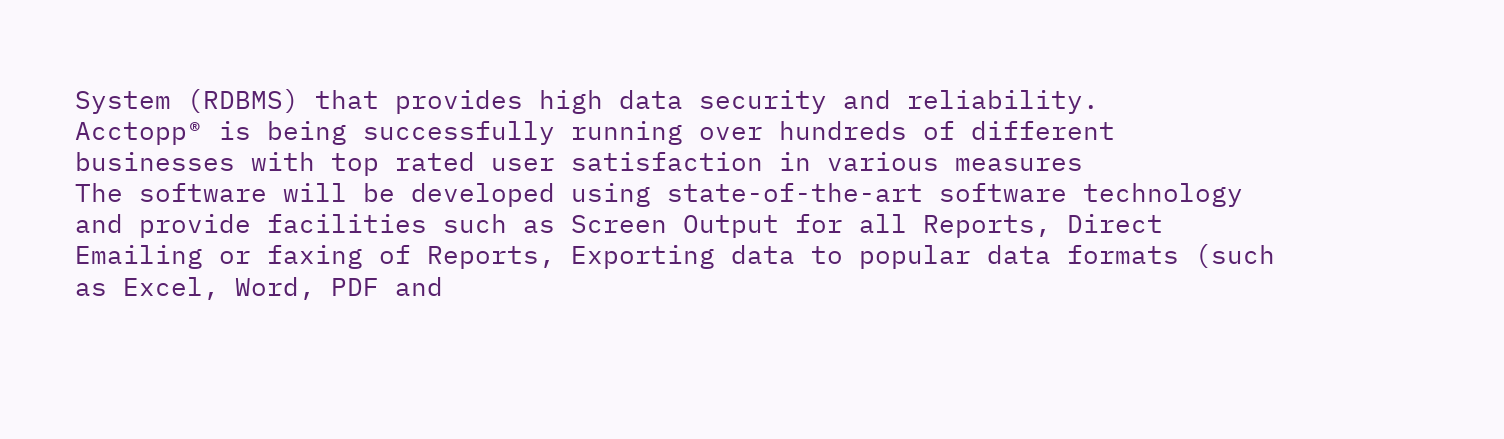System (RDBMS) that provides high data security and reliability.
Acctopp® is being successfully running over hundreds of different businesses with top rated user satisfaction in various measures
The software will be developed using state-of-the-art software technology and provide facilities such as Screen Output for all Reports, Direct Emailing or faxing of Reports, Exporting data to popular data formats (such as Excel, Word, PDF and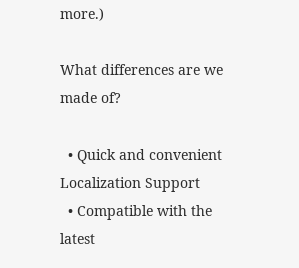more.)

What differences are we made of?

  • Quick and convenient Localization Support
  • Compatible with the latest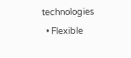technologies
  • Flexible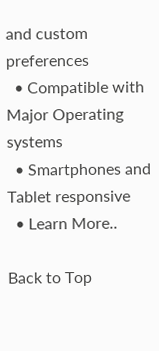and custom preferences
  • Compatible with Major Operating systems
  • Smartphones and Tablet responsive
  • Learn More..

Back to Top